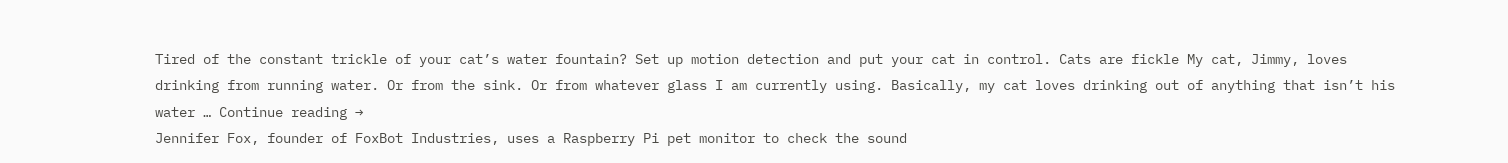Tired of the constant trickle of your cat’s water fountain? Set up motion detection and put your cat in control. Cats are fickle My cat, Jimmy, loves drinking from running water. Or from the sink. Or from whatever glass I am currently using. Basically, my cat loves drinking out of anything that isn’t his water … Continue reading →
Jennifer Fox, founder of FoxBot Industries, uses a Raspberry Pi pet monitor to check the sound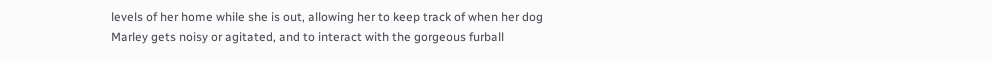levels of her home while she is out, allowing her to keep track of when her dog Marley gets noisy or agitated, and to interact with the gorgeous furball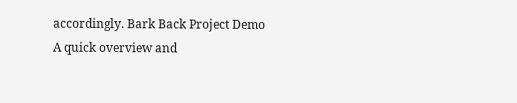accordingly. Bark Back Project Demo A quick overview and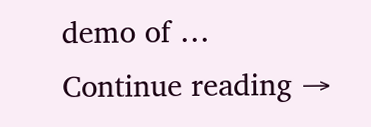demo of … Continue reading →